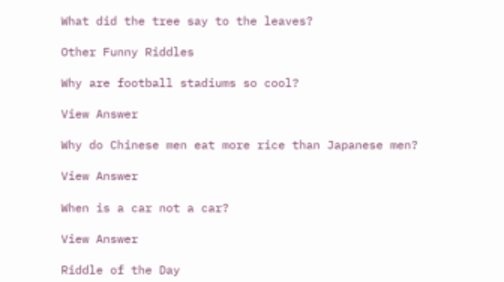What did the tree say to the leaves?

Other Funny Riddles

Why are football stadiums so cool?

View Answer

Why do Chinese men eat more rice than Japanese men?

View Answer

When is a car not a car?

View Answer

Riddle of the Day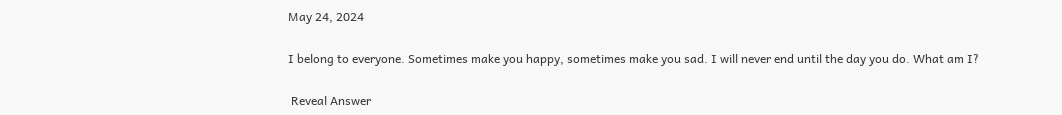May 24, 2024

I belong to everyone. Sometimes make you happy, sometimes make you sad. I will never end until the day you do. What am I?

 Reveal Answer